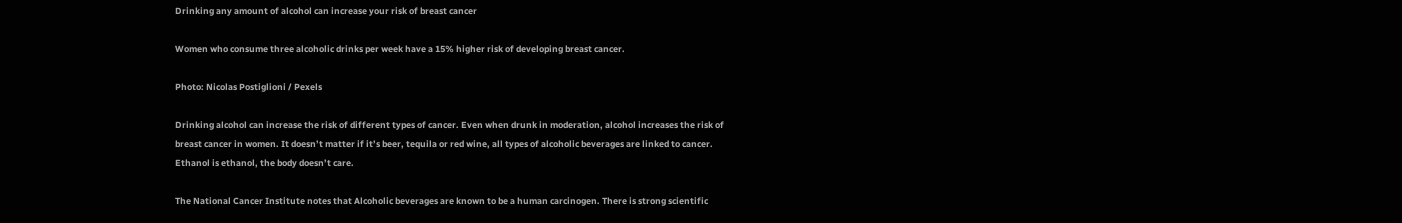Drinking any amount of alcohol can increase your risk of breast cancer

Women who consume three alcoholic drinks per week have a 15% higher risk of developing breast cancer.

Photo: Nicolas Postiglioni / Pexels

Drinking alcohol can increase the risk of different types of cancer. Even when drunk in moderation, alcohol increases the risk of breast cancer in women. It doesn’t matter if it’s beer, tequila or red wine, all types of alcoholic beverages are linked to cancer. Ethanol is ethanol, the body doesn’t care.

The National Cancer Institute notes that Alcoholic beverages are known to be a human carcinogen. There is strong scientific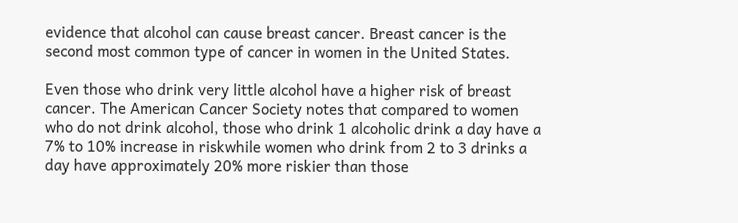evidence that alcohol can cause breast cancer. Breast cancer is the second most common type of cancer in women in the United States.

Even those who drink very little alcohol have a higher risk of breast cancer. The American Cancer Society notes that compared to women who do not drink alcohol, those who drink 1 alcoholic drink a day have a 7% to 10% increase in riskwhile women who drink from 2 to 3 drinks a day have approximately 20% more riskier than those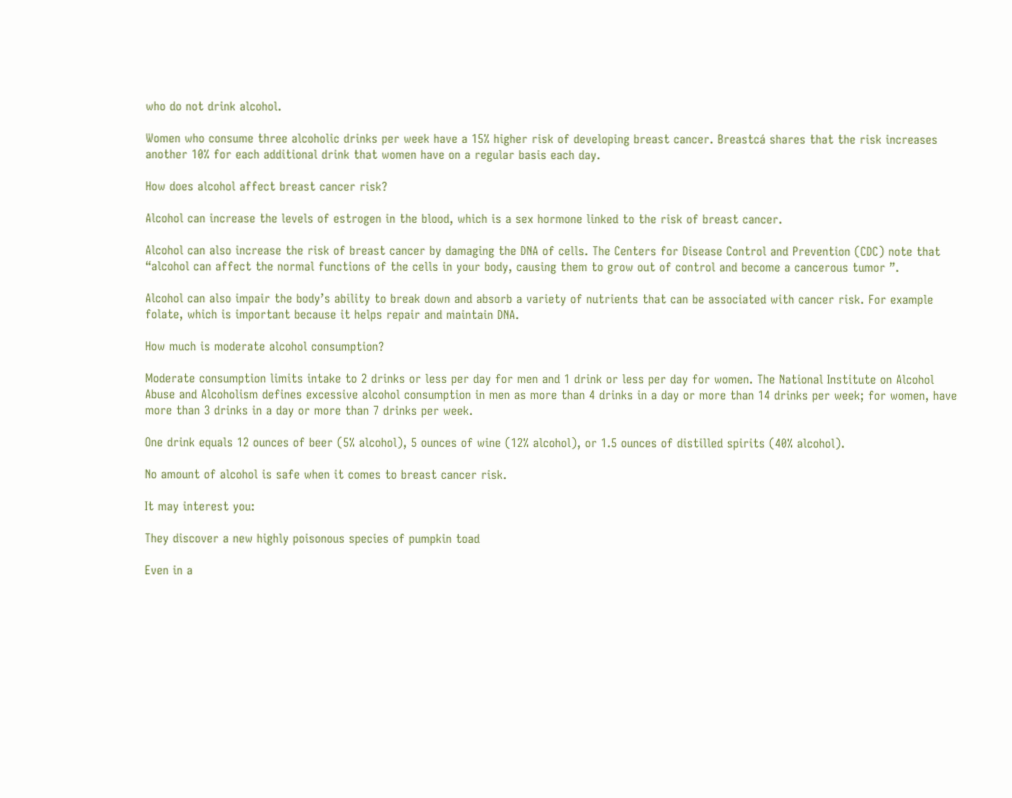who do not drink alcohol.

Women who consume three alcoholic drinks per week have a 15% higher risk of developing breast cancer. Breastcá shares that the risk increases another 10% for each additional drink that women have on a regular basis each day.

How does alcohol affect breast cancer risk?

Alcohol can increase the levels of estrogen in the blood, which is a sex hormone linked to the risk of breast cancer.

Alcohol can also increase the risk of breast cancer by damaging the DNA of cells. The Centers for Disease Control and Prevention (CDC) note that “alcohol can affect the normal functions of the cells in your body, causing them to grow out of control and become a cancerous tumor ”.

Alcohol can also impair the body’s ability to break down and absorb a variety of nutrients that can be associated with cancer risk. For example folate, which is important because it helps repair and maintain DNA.

How much is moderate alcohol consumption?

Moderate consumption limits intake to 2 drinks or less per day for men and 1 drink or less per day for women. The National Institute on Alcohol Abuse and Alcoholism defines excessive alcohol consumption in men as more than 4 drinks in a day or more than 14 drinks per week; for women, have more than 3 drinks in a day or more than 7 drinks per week.

One drink equals 12 ounces of beer (5% alcohol), 5 ounces of wine (12% alcohol), or 1.5 ounces of distilled spirits (40% alcohol).

No amount of alcohol is safe when it comes to breast cancer risk.

It may interest you:

They discover a new highly poisonous species of pumpkin toad

Even in a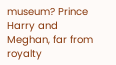museum? Prince Harry and Meghan, far from royalty